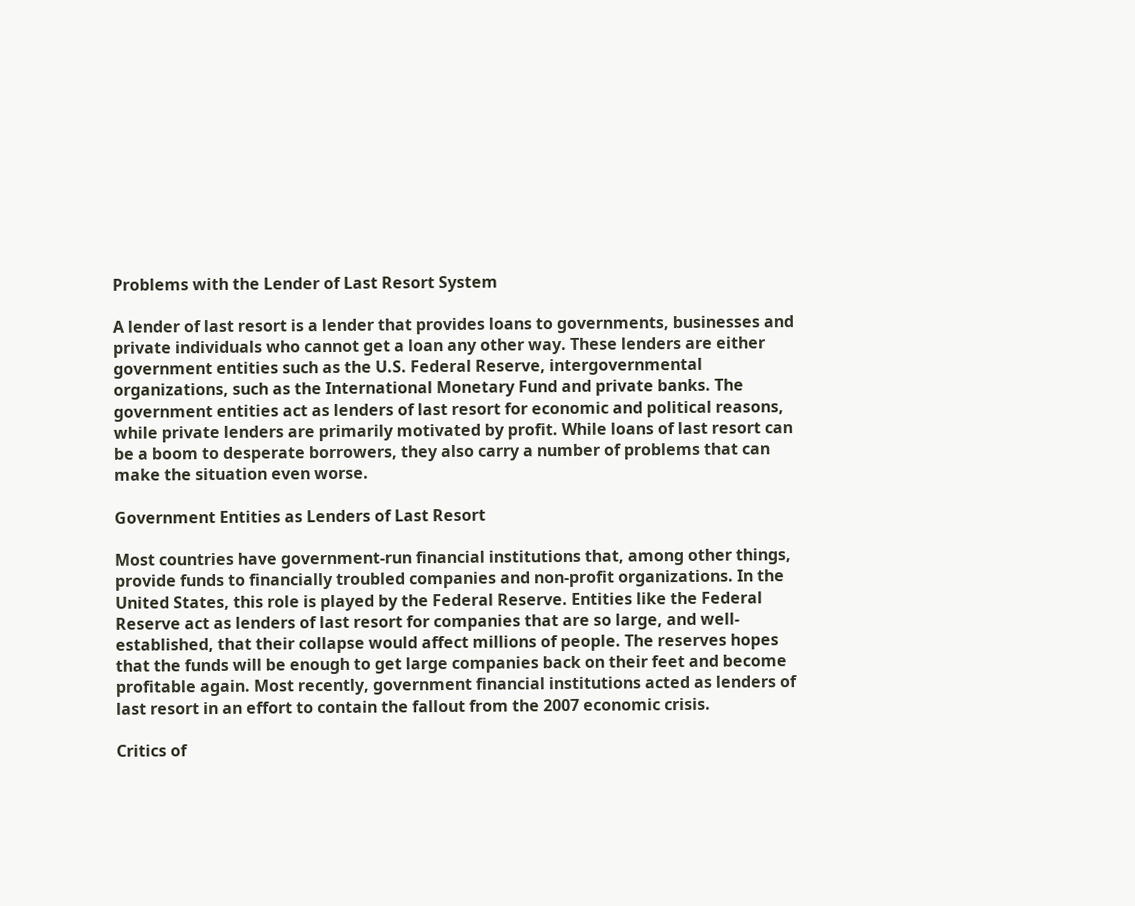Problems with the Lender of Last Resort System

A lender of last resort is a lender that provides loans to governments, businesses and private individuals who cannot get a loan any other way. These lenders are either government entities such as the U.S. Federal Reserve, intergovernmental organizations, such as the International Monetary Fund and private banks. The government entities act as lenders of last resort for economic and political reasons, while private lenders are primarily motivated by profit. While loans of last resort can be a boom to desperate borrowers, they also carry a number of problems that can make the situation even worse.

Government Entities as Lenders of Last Resort

Most countries have government-run financial institutions that, among other things, provide funds to financially troubled companies and non-profit organizations. In the United States, this role is played by the Federal Reserve. Entities like the Federal Reserve act as lenders of last resort for companies that are so large, and well-established, that their collapse would affect millions of people. The reserves hopes that the funds will be enough to get large companies back on their feet and become profitable again. Most recently, government financial institutions acted as lenders of last resort in an effort to contain the fallout from the 2007 economic crisis.

Critics of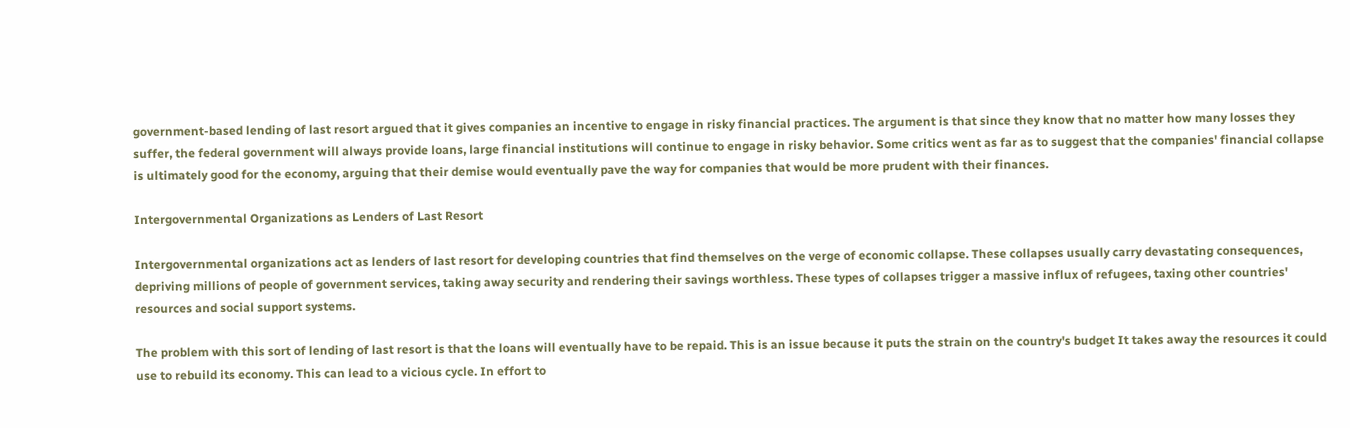government-based lending of last resort argued that it gives companies an incentive to engage in risky financial practices. The argument is that since they know that no matter how many losses they suffer, the federal government will always provide loans, large financial institutions will continue to engage in risky behavior. Some critics went as far as to suggest that the companies' financial collapse is ultimately good for the economy, arguing that their demise would eventually pave the way for companies that would be more prudent with their finances.

Intergovernmental Organizations as Lenders of Last Resort

Intergovernmental organizations act as lenders of last resort for developing countries that find themselves on the verge of economic collapse. These collapses usually carry devastating consequences, depriving millions of people of government services, taking away security and rendering their savings worthless. These types of collapses trigger a massive influx of refugees, taxing other countries' resources and social support systems.

The problem with this sort of lending of last resort is that the loans will eventually have to be repaid. This is an issue because it puts the strain on the country's budget It takes away the resources it could use to rebuild its economy. This can lead to a vicious cycle. In effort to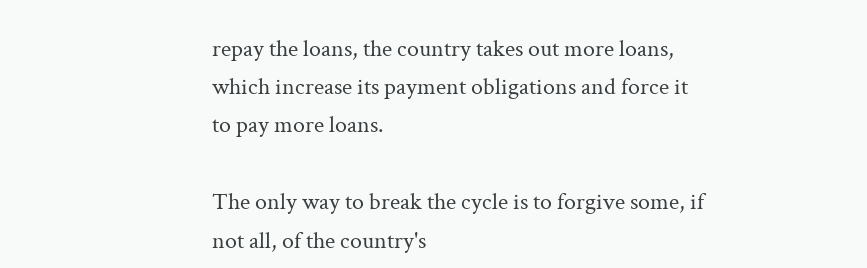repay the loans, the country takes out more loans, which increase its payment obligations and force it to pay more loans.

The only way to break the cycle is to forgive some, if not all, of the country's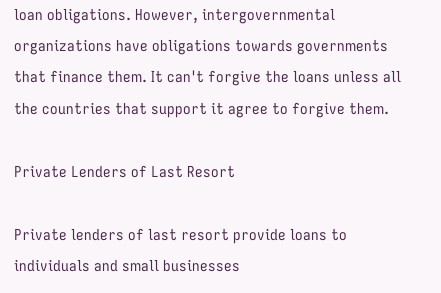loan obligations. However, intergovernmental organizations have obligations towards governments that finance them. It can't forgive the loans unless all the countries that support it agree to forgive them.

Private Lenders of Last Resort

Private lenders of last resort provide loans to individuals and small businesses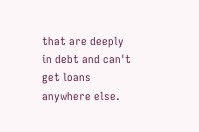that are deeply in debt and can't get loans anywhere else.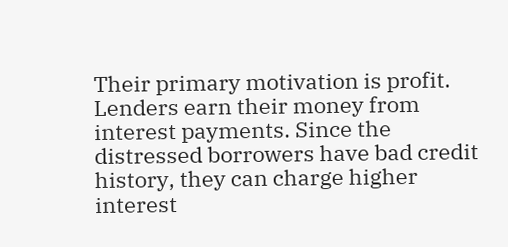Their primary motivation is profit. Lenders earn their money from interest payments. Since the distressed borrowers have bad credit history, they can charge higher interest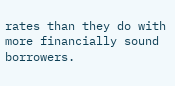rates than they do with more financially sound borrowers.